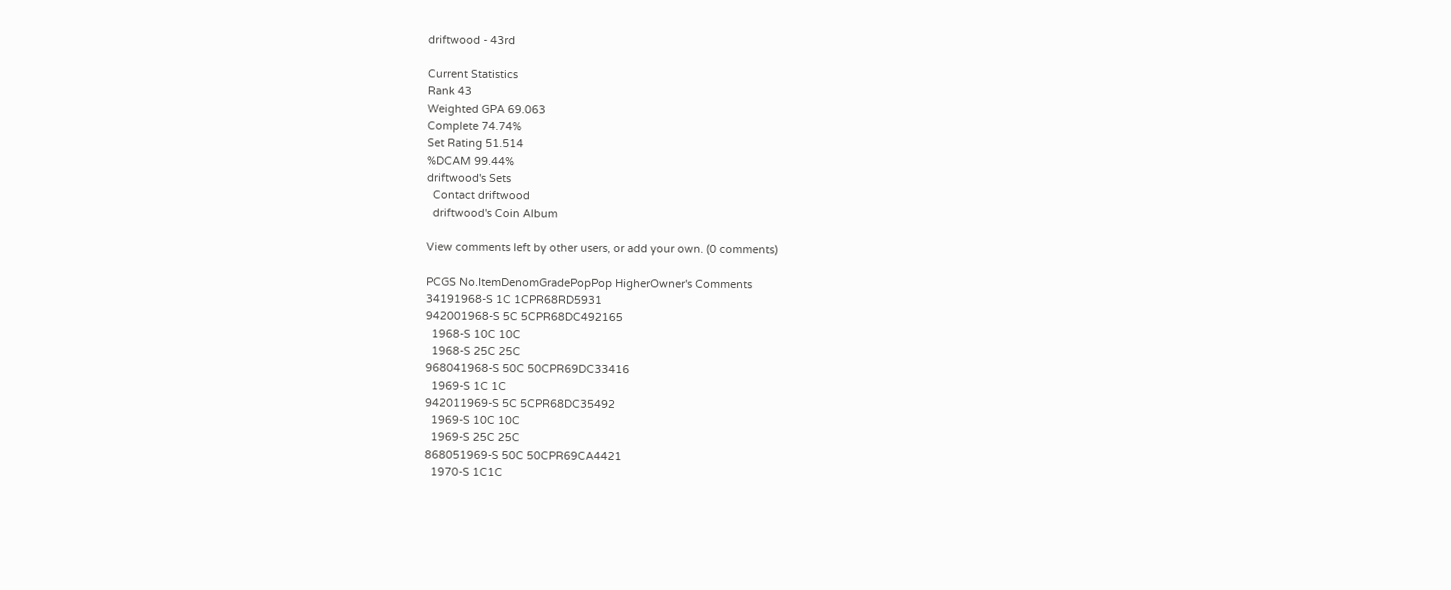driftwood - 43rd

Current Statistics
Rank 43
Weighted GPA 69.063
Complete 74.74%
Set Rating 51.514
%DCAM 99.44%
driftwood's Sets
  Contact driftwood
  driftwood's Coin Album

View comments left by other users, or add your own. (0 comments)

PCGS No.ItemDenomGradePopPop HigherOwner's Comments
34191968-S 1C 1CPR68RD5931
942001968-S 5C 5CPR68DC492165
  1968-S 10C 10C
  1968-S 25C 25C
968041968-S 50C 50CPR69DC33416
  1969-S 1C 1C
942011969-S 5C 5CPR68DC35492
  1969-S 10C 10C
  1969-S 25C 25C
868051969-S 50C 50CPR69CA4421
  1970-S 1C1C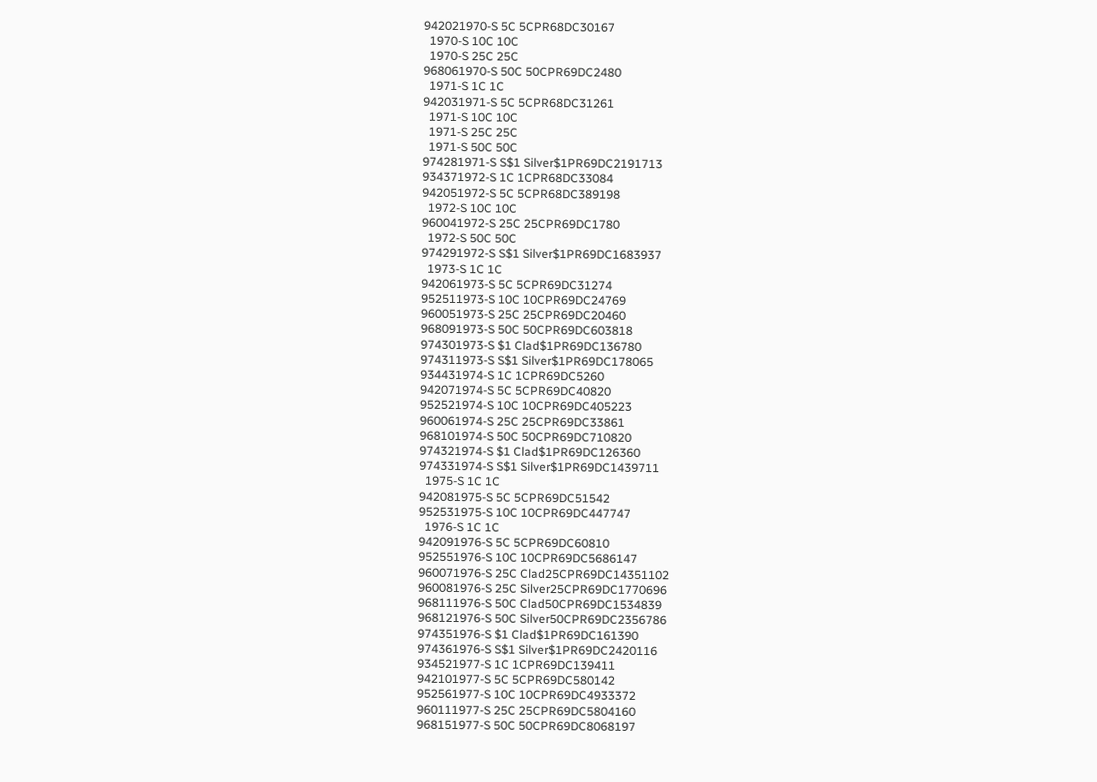942021970-S 5C 5CPR68DC30167
  1970-S 10C 10C
  1970-S 25C 25C
968061970-S 50C 50CPR69DC2480
  1971-S 1C 1C
942031971-S 5C 5CPR68DC31261
  1971-S 10C 10C
  1971-S 25C 25C
  1971-S 50C 50C
974281971-S S$1 Silver$1PR69DC2191713
934371972-S 1C 1CPR68DC33084
942051972-S 5C 5CPR68DC389198
  1972-S 10C 10C
960041972-S 25C 25CPR69DC1780
  1972-S 50C 50C
974291972-S S$1 Silver$1PR69DC1683937
  1973-S 1C 1C
942061973-S 5C 5CPR69DC31274
952511973-S 10C 10CPR69DC24769
960051973-S 25C 25CPR69DC20460
968091973-S 50C 50CPR69DC603818
974301973-S $1 Clad$1PR69DC136780
974311973-S S$1 Silver$1PR69DC178065
934431974-S 1C 1CPR69DC5260
942071974-S 5C 5CPR69DC40820
952521974-S 10C 10CPR69DC405223
960061974-S 25C 25CPR69DC33861
968101974-S 50C 50CPR69DC710820
974321974-S $1 Clad$1PR69DC126360
974331974-S S$1 Silver$1PR69DC1439711
  1975-S 1C 1C
942081975-S 5C 5CPR69DC51542
952531975-S 10C 10CPR69DC447747
  1976-S 1C 1C
942091976-S 5C 5CPR69DC60810
952551976-S 10C 10CPR69DC5686147
960071976-S 25C Clad25CPR69DC14351102
960081976-S 25C Silver25CPR69DC1770696
968111976-S 50C Clad50CPR69DC1534839
968121976-S 50C Silver50CPR69DC2356786
974351976-S $1 Clad$1PR69DC161390
974361976-S S$1 Silver$1PR69DC2420116
934521977-S 1C 1CPR69DC139411
942101977-S 5C 5CPR69DC580142
952561977-S 10C 10CPR69DC4933372
960111977-S 25C 25CPR69DC5804160
968151977-S 50C 50CPR69DC8068197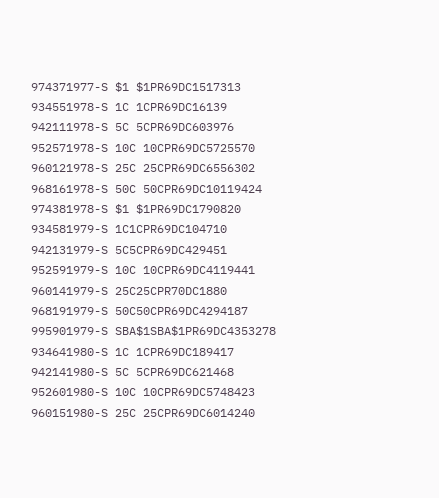974371977-S $1 $1PR69DC1517313
934551978-S 1C 1CPR69DC16139
942111978-S 5C 5CPR69DC603976
952571978-S 10C 10CPR69DC5725570
960121978-S 25C 25CPR69DC6556302
968161978-S 50C 50CPR69DC10119424
974381978-S $1 $1PR69DC1790820
934581979-S 1C1CPR69DC104710
942131979-S 5C5CPR69DC429451
952591979-S 10C 10CPR69DC4119441
960141979-S 25C25CPR70DC1880
968191979-S 50C50CPR69DC4294187
995901979-S SBA$1SBA$1PR69DC4353278
934641980-S 1C 1CPR69DC189417
942141980-S 5C 5CPR69DC621468
952601980-S 10C 10CPR69DC5748423
960151980-S 25C 25CPR69DC6014240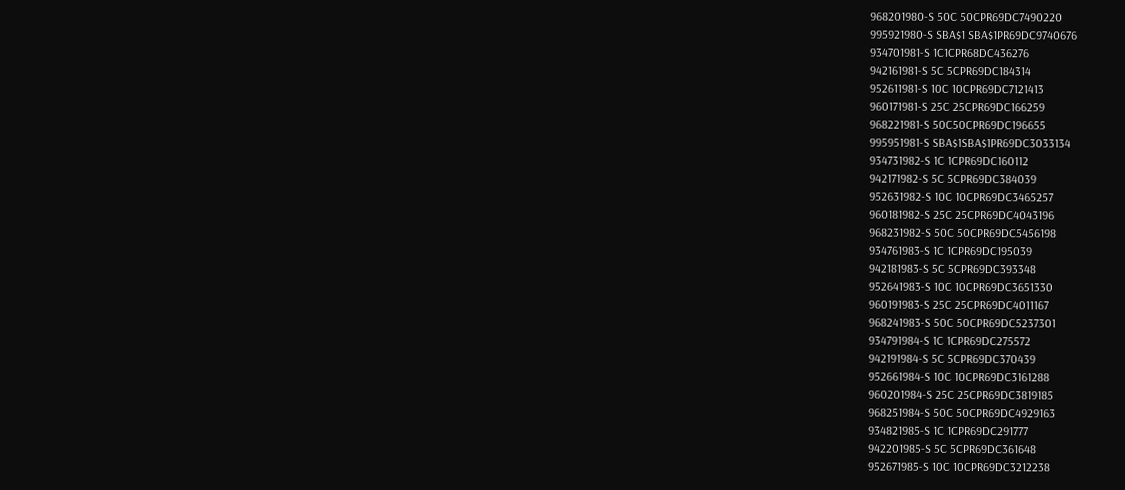968201980-S 50C 50CPR69DC7490220
995921980-S SBA$1 SBA$1PR69DC9740676
934701981-S 1C1CPR68DC436276
942161981-S 5C 5CPR69DC184314
952611981-S 10C 10CPR69DC7121413
960171981-S 25C 25CPR69DC166259
968221981-S 50C50CPR69DC196655
995951981-S SBA$1SBA$1PR69DC3033134
934731982-S 1C 1CPR69DC160112
942171982-S 5C 5CPR69DC384039
952631982-S 10C 10CPR69DC3465257
960181982-S 25C 25CPR69DC4043196
968231982-S 50C 50CPR69DC5456198
934761983-S 1C 1CPR69DC195039
942181983-S 5C 5CPR69DC393348
952641983-S 10C 10CPR69DC3651330
960191983-S 25C 25CPR69DC4011167
968241983-S 50C 50CPR69DC5237301
934791984-S 1C 1CPR69DC275572
942191984-S 5C 5CPR69DC370439
952661984-S 10C 10CPR69DC3161288
960201984-S 25C 25CPR69DC3819185
968251984-S 50C 50CPR69DC4929163
934821985-S 1C 1CPR69DC291777
942201985-S 5C 5CPR69DC361648
952671985-S 10C 10CPR69DC3212238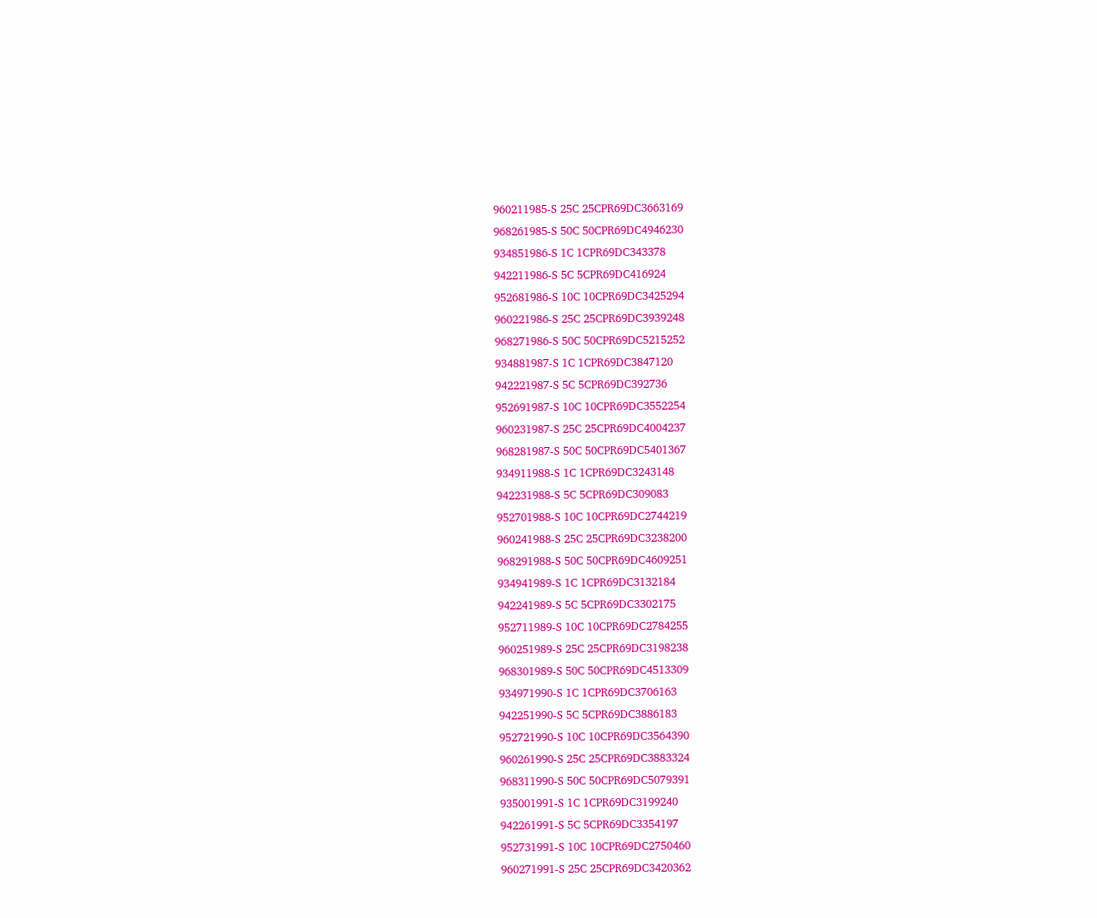960211985-S 25C 25CPR69DC3663169
968261985-S 50C 50CPR69DC4946230
934851986-S 1C 1CPR69DC343378
942211986-S 5C 5CPR69DC416924
952681986-S 10C 10CPR69DC3425294
960221986-S 25C 25CPR69DC3939248
968271986-S 50C 50CPR69DC5215252
934881987-S 1C 1CPR69DC3847120
942221987-S 5C 5CPR69DC392736
952691987-S 10C 10CPR69DC3552254
960231987-S 25C 25CPR69DC4004237
968281987-S 50C 50CPR69DC5401367
934911988-S 1C 1CPR69DC3243148
942231988-S 5C 5CPR69DC309083
952701988-S 10C 10CPR69DC2744219
960241988-S 25C 25CPR69DC3238200
968291988-S 50C 50CPR69DC4609251
934941989-S 1C 1CPR69DC3132184
942241989-S 5C 5CPR69DC3302175
952711989-S 10C 10CPR69DC2784255
960251989-S 25C 25CPR69DC3198238
968301989-S 50C 50CPR69DC4513309
934971990-S 1C 1CPR69DC3706163
942251990-S 5C 5CPR69DC3886183
952721990-S 10C 10CPR69DC3564390
960261990-S 25C 25CPR69DC3883324
968311990-S 50C 50CPR69DC5079391
935001991-S 1C 1CPR69DC3199240
942261991-S 5C 5CPR69DC3354197
952731991-S 10C 10CPR69DC2750460
960271991-S 25C 25CPR69DC3420362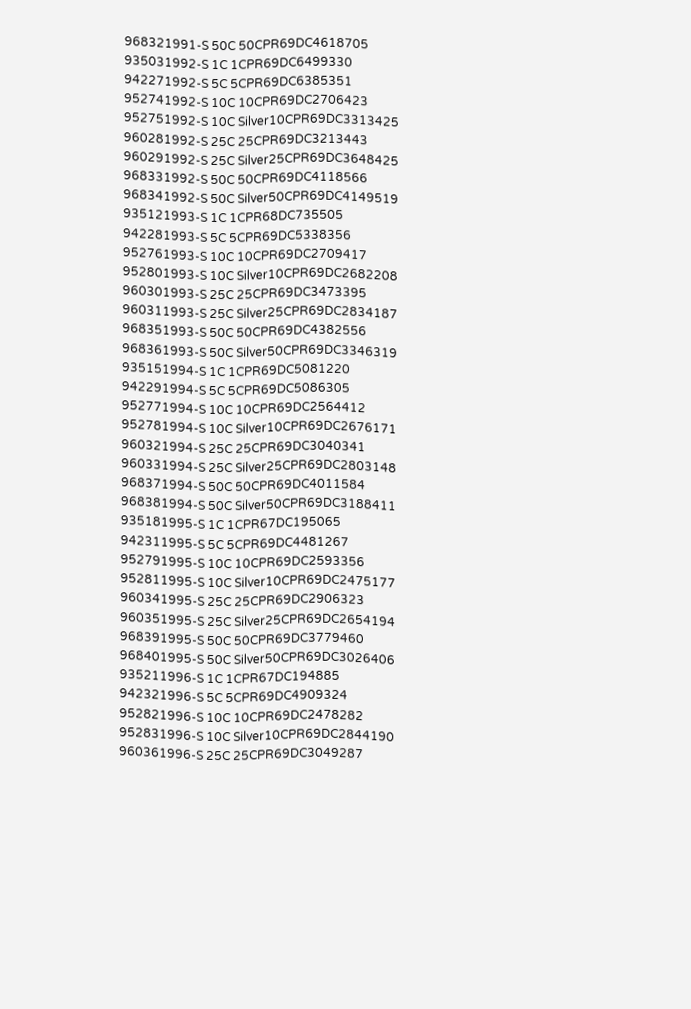968321991-S 50C 50CPR69DC4618705
935031992-S 1C 1CPR69DC6499330
942271992-S 5C 5CPR69DC6385351
952741992-S 10C 10CPR69DC2706423
952751992-S 10C Silver10CPR69DC3313425
960281992-S 25C 25CPR69DC3213443
960291992-S 25C Silver25CPR69DC3648425
968331992-S 50C 50CPR69DC4118566
968341992-S 50C Silver50CPR69DC4149519
935121993-S 1C 1CPR68DC735505
942281993-S 5C 5CPR69DC5338356
952761993-S 10C 10CPR69DC2709417
952801993-S 10C Silver10CPR69DC2682208
960301993-S 25C 25CPR69DC3473395
960311993-S 25C Silver25CPR69DC2834187
968351993-S 50C 50CPR69DC4382556
968361993-S 50C Silver50CPR69DC3346319
935151994-S 1C 1CPR69DC5081220
942291994-S 5C 5CPR69DC5086305
952771994-S 10C 10CPR69DC2564412
952781994-S 10C Silver10CPR69DC2676171
960321994-S 25C 25CPR69DC3040341
960331994-S 25C Silver25CPR69DC2803148
968371994-S 50C 50CPR69DC4011584
968381994-S 50C Silver50CPR69DC3188411
935181995-S 1C 1CPR67DC195065
942311995-S 5C 5CPR69DC4481267
952791995-S 10C 10CPR69DC2593356
952811995-S 10C Silver10CPR69DC2475177
960341995-S 25C 25CPR69DC2906323
960351995-S 25C Silver25CPR69DC2654194
968391995-S 50C 50CPR69DC3779460
968401995-S 50C Silver50CPR69DC3026406
935211996-S 1C 1CPR67DC194885
942321996-S 5C 5CPR69DC4909324
952821996-S 10C 10CPR69DC2478282
952831996-S 10C Silver10CPR69DC2844190
960361996-S 25C 25CPR69DC3049287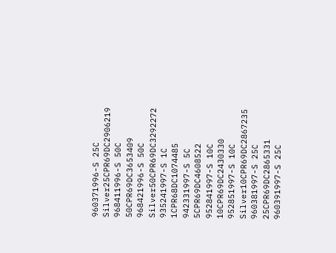960371996-S 25C Silver25CPR69DC2906219
968411996-S 50C 50CPR69DC3653409
968421996-S 50C Silver50CPR69DC3292272
935241997-S 1C 1CPR68DC1074485
942331997-S 5C 5CPR69DC4608522
952841997-S 10C 10CPR69DC2430330
952851997-S 10C Silver10CPR69DC2867235
960381997-S 25C 25CPR69DC2865331
960391997-S 25C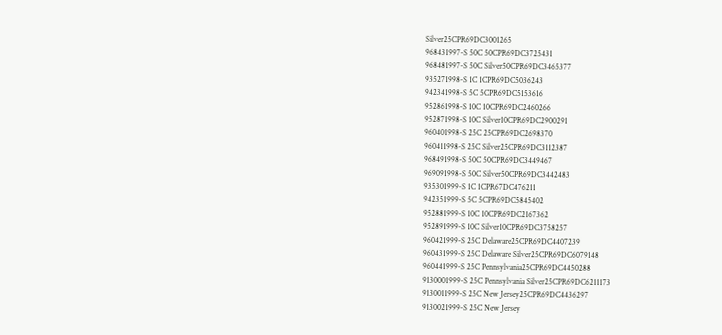Silver25CPR69DC3001265
968431997-S 50C 50CPR69DC3725431
968481997-S 50C Silver50CPR69DC3465377
935271998-S 1C 1CPR69DC5036243
942341998-S 5C 5CPR69DC5153616
952861998-S 10C 10CPR69DC2460266
952871998-S 10C Silver10CPR69DC2900291
960401998-S 25C 25CPR69DC2698370
960411998-S 25C Silver25CPR69DC3112387
968491998-S 50C 50CPR69DC3449467
969091998-S 50C Silver50CPR69DC3442483
935301999-S 1C 1CPR67DC476211
942351999-S 5C 5CPR69DC5845402
952881999-S 10C 10CPR69DC2167362
952891999-S 10C Silver10CPR69DC3758257
960421999-S 25C Delaware25CPR69DC4407239
960431999-S 25C Delaware Silver25CPR69DC6079148
960441999-S 25C Pennsylvania25CPR69DC4450288
9130001999-S 25C Pennsylvania Silver25CPR69DC6211173
9130011999-S 25C New Jersey25CPR69DC4436297
9130021999-S 25C New Jersey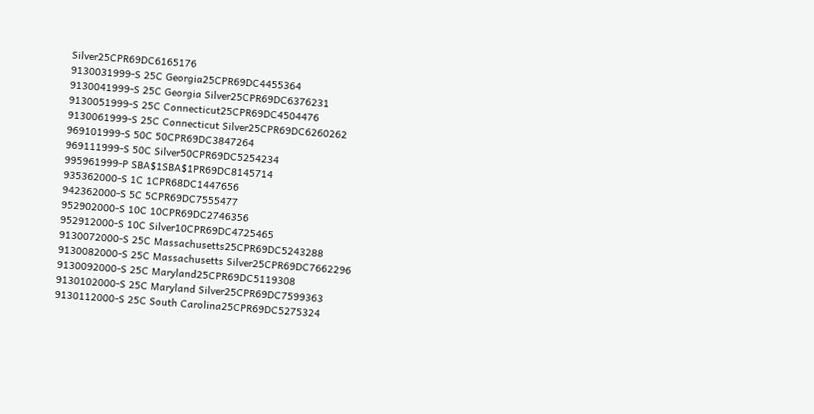Silver25CPR69DC6165176
9130031999-S 25C Georgia25CPR69DC4455364
9130041999-S 25C Georgia Silver25CPR69DC6376231
9130051999-S 25C Connecticut25CPR69DC4504476
9130061999-S 25C Connecticut Silver25CPR69DC6260262
969101999-S 50C 50CPR69DC3847264
969111999-S 50C Silver50CPR69DC5254234
995961999-P SBA$1SBA$1PR69DC8145714
935362000-S 1C 1CPR68DC1447656
942362000-S 5C 5CPR69DC7555477
952902000-S 10C 10CPR69DC2746356
952912000-S 10C Silver10CPR69DC4725465
9130072000-S 25C Massachusetts25CPR69DC5243288
9130082000-S 25C Massachusetts Silver25CPR69DC7662296
9130092000-S 25C Maryland25CPR69DC5119308
9130102000-S 25C Maryland Silver25CPR69DC7599363
9130112000-S 25C South Carolina25CPR69DC5275324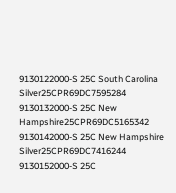9130122000-S 25C South Carolina Silver25CPR69DC7595284
9130132000-S 25C New Hampshire25CPR69DC5165342
9130142000-S 25C New Hampshire Silver25CPR69DC7416244
9130152000-S 25C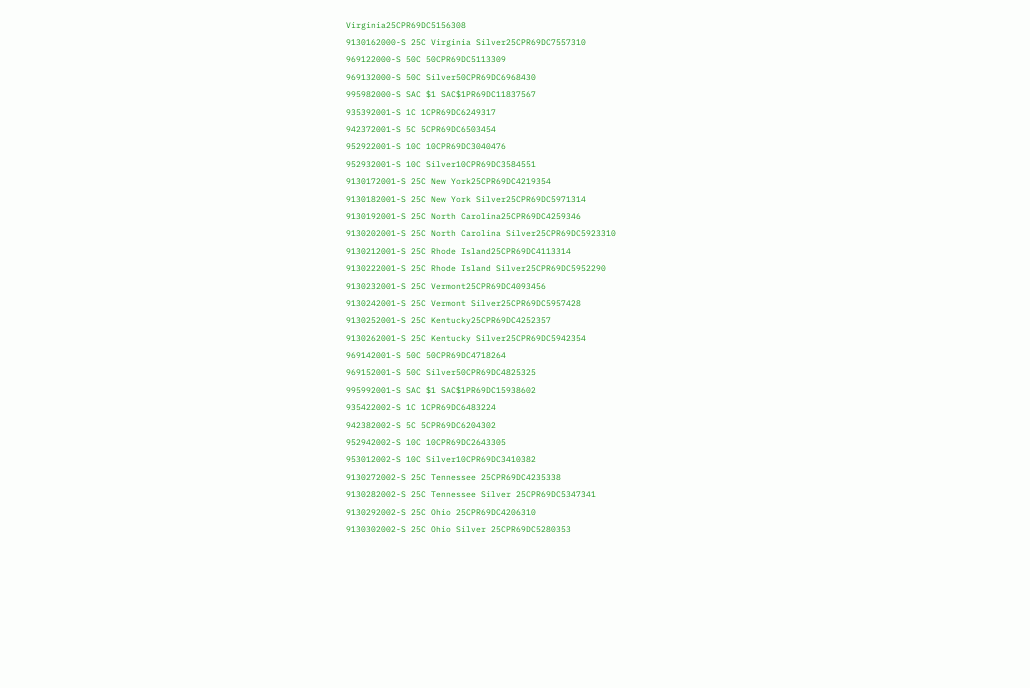Virginia25CPR69DC5156308
9130162000-S 25C Virginia Silver25CPR69DC7557310
969122000-S 50C 50CPR69DC5113309
969132000-S 50C Silver50CPR69DC6968430
995982000-S SAC $1 SAC$1PR69DC11837567
935392001-S 1C 1CPR69DC6249317
942372001-S 5C 5CPR69DC6503454
952922001-S 10C 10CPR69DC3040476
952932001-S 10C Silver10CPR69DC3584551
9130172001-S 25C New York25CPR69DC4219354
9130182001-S 25C New York Silver25CPR69DC5971314
9130192001-S 25C North Carolina25CPR69DC4259346
9130202001-S 25C North Carolina Silver25CPR69DC5923310
9130212001-S 25C Rhode Island25CPR69DC4113314
9130222001-S 25C Rhode Island Silver25CPR69DC5952290
9130232001-S 25C Vermont25CPR69DC4093456
9130242001-S 25C Vermont Silver25CPR69DC5957428
9130252001-S 25C Kentucky25CPR69DC4252357
9130262001-S 25C Kentucky Silver25CPR69DC5942354
969142001-S 50C 50CPR69DC4718264
969152001-S 50C Silver50CPR69DC4825325
995992001-S SAC $1 SAC$1PR69DC15938602
935422002-S 1C 1CPR69DC6483224
942382002-S 5C 5CPR69DC6204302
952942002-S 10C 10CPR69DC2643305
953012002-S 10C Silver10CPR69DC3410382
9130272002-S 25C Tennessee 25CPR69DC4235338
9130282002-S 25C Tennessee Silver 25CPR69DC5347341
9130292002-S 25C Ohio 25CPR69DC4206310
9130302002-S 25C Ohio Silver 25CPR69DC5280353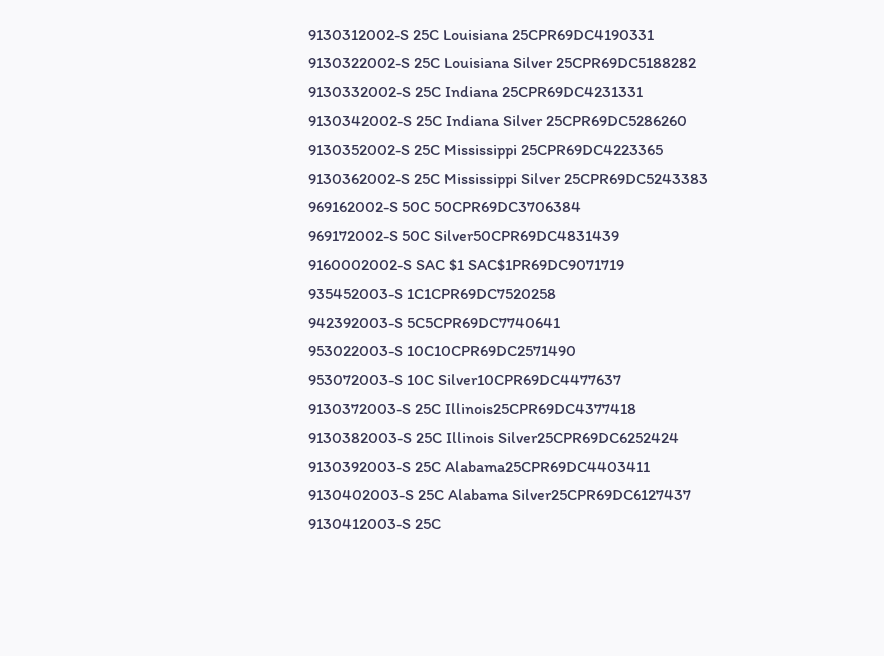9130312002-S 25C Louisiana 25CPR69DC4190331
9130322002-S 25C Louisiana Silver 25CPR69DC5188282
9130332002-S 25C Indiana 25CPR69DC4231331
9130342002-S 25C Indiana Silver 25CPR69DC5286260
9130352002-S 25C Mississippi 25CPR69DC4223365
9130362002-S 25C Mississippi Silver 25CPR69DC5243383
969162002-S 50C 50CPR69DC3706384
969172002-S 50C Silver50CPR69DC4831439
9160002002-S SAC $1 SAC$1PR69DC9071719
935452003-S 1C1CPR69DC7520258
942392003-S 5C5CPR69DC7740641
953022003-S 10C10CPR69DC2571490
953072003-S 10C Silver10CPR69DC4477637
9130372003-S 25C Illinois25CPR69DC4377418
9130382003-S 25C Illinois Silver25CPR69DC6252424
9130392003-S 25C Alabama25CPR69DC4403411
9130402003-S 25C Alabama Silver25CPR69DC6127437
9130412003-S 25C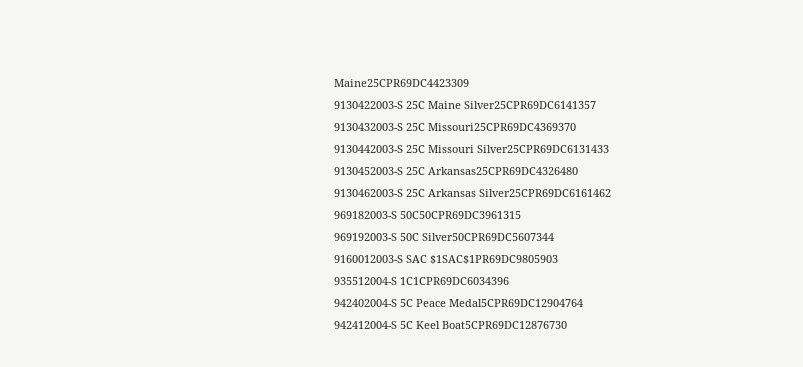Maine25CPR69DC4423309
9130422003-S 25C Maine Silver25CPR69DC6141357
9130432003-S 25C Missouri25CPR69DC4369370
9130442003-S 25C Missouri Silver25CPR69DC6131433
9130452003-S 25C Arkansas25CPR69DC4326480
9130462003-S 25C Arkansas Silver25CPR69DC6161462
969182003-S 50C50CPR69DC3961315
969192003-S 50C Silver50CPR69DC5607344
9160012003-S SAC $1SAC$1PR69DC9805903
935512004-S 1C1CPR69DC6034396
942402004-S 5C Peace Medal5CPR69DC12904764
942412004-S 5C Keel Boat5CPR69DC12876730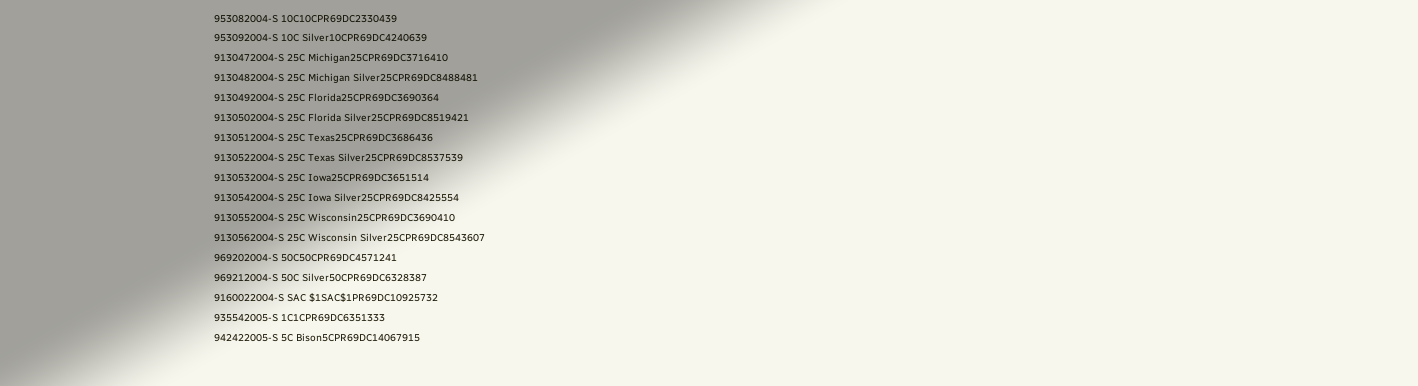953082004-S 10C10CPR69DC2330439
953092004-S 10C Silver10CPR69DC4240639
9130472004-S 25C Michigan25CPR69DC3716410
9130482004-S 25C Michigan Silver25CPR69DC8488481
9130492004-S 25C Florida25CPR69DC3690364
9130502004-S 25C Florida Silver25CPR69DC8519421
9130512004-S 25C Texas25CPR69DC3686436
9130522004-S 25C Texas Silver25CPR69DC8537539
9130532004-S 25C Iowa25CPR69DC3651514
9130542004-S 25C Iowa Silver25CPR69DC8425554
9130552004-S 25C Wisconsin25CPR69DC3690410
9130562004-S 25C Wisconsin Silver25CPR69DC8543607
969202004-S 50C50CPR69DC4571241
969212004-S 50C Silver50CPR69DC6328387
9160022004-S SAC $1SAC$1PR69DC10925732
935542005-S 1C1CPR69DC6351333
942422005-S 5C Bison5CPR69DC14067915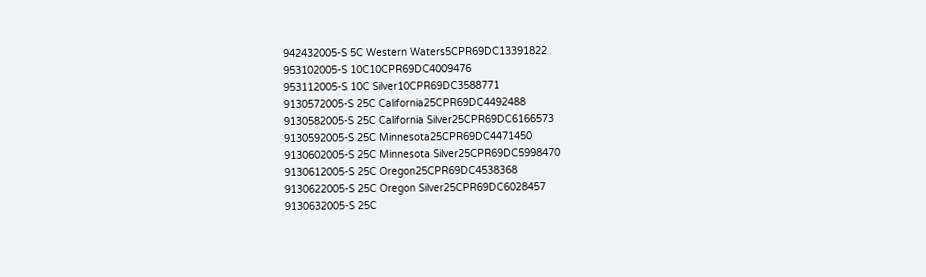942432005-S 5C Western Waters5CPR69DC13391822
953102005-S 10C10CPR69DC4009476
953112005-S 10C Silver10CPR69DC3588771
9130572005-S 25C California25CPR69DC4492488
9130582005-S 25C California Silver25CPR69DC6166573
9130592005-S 25C Minnesota25CPR69DC4471450
9130602005-S 25C Minnesota Silver25CPR69DC5998470
9130612005-S 25C Oregon25CPR69DC4538368
9130622005-S 25C Oregon Silver25CPR69DC6028457
9130632005-S 25C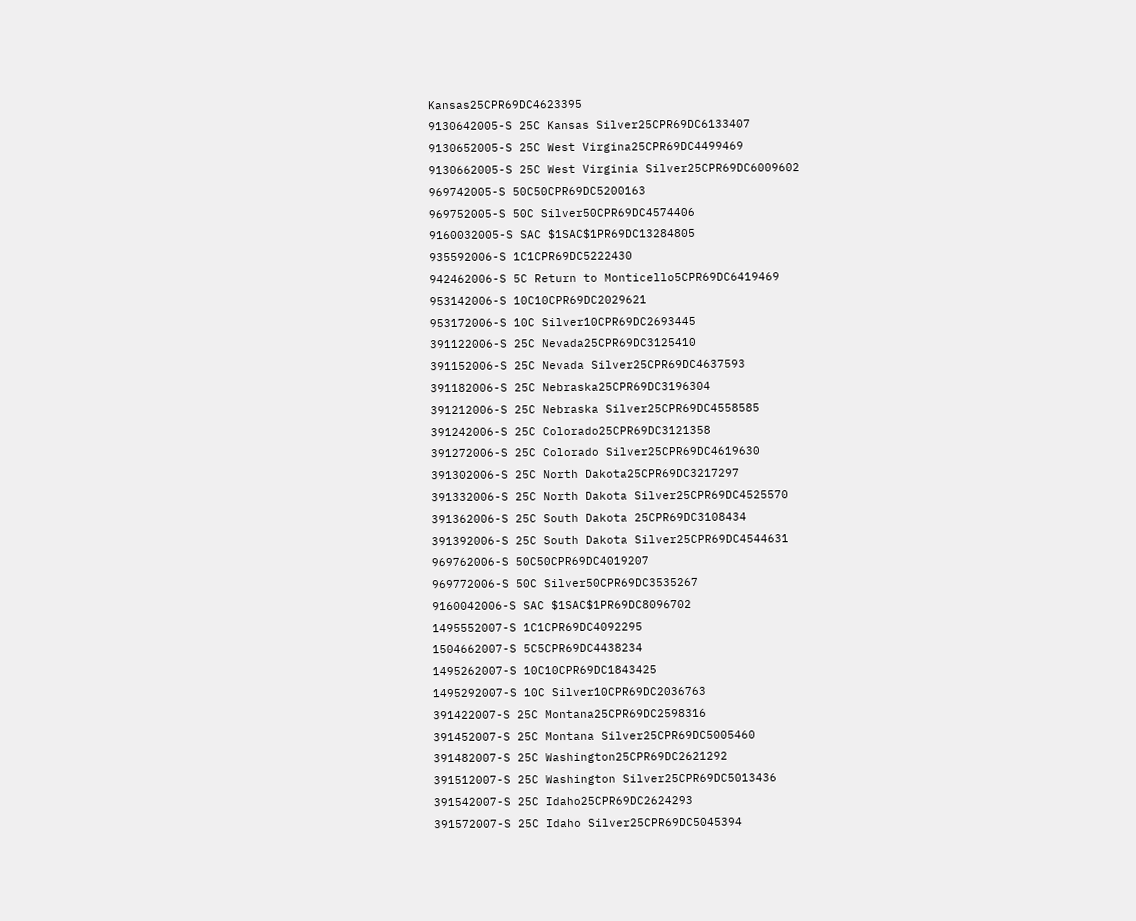Kansas25CPR69DC4623395
9130642005-S 25C Kansas Silver25CPR69DC6133407
9130652005-S 25C West Virgina25CPR69DC4499469
9130662005-S 25C West Virginia Silver25CPR69DC6009602
969742005-S 50C50CPR69DC5200163
969752005-S 50C Silver50CPR69DC4574406
9160032005-S SAC $1SAC$1PR69DC13284805
935592006-S 1C1CPR69DC5222430
942462006-S 5C Return to Monticello5CPR69DC6419469
953142006-S 10C10CPR69DC2029621
953172006-S 10C Silver10CPR69DC2693445
391122006-S 25C Nevada25CPR69DC3125410
391152006-S 25C Nevada Silver25CPR69DC4637593
391182006-S 25C Nebraska25CPR69DC3196304
391212006-S 25C Nebraska Silver25CPR69DC4558585
391242006-S 25C Colorado25CPR69DC3121358
391272006-S 25C Colorado Silver25CPR69DC4619630
391302006-S 25C North Dakota25CPR69DC3217297
391332006-S 25C North Dakota Silver25CPR69DC4525570
391362006-S 25C South Dakota 25CPR69DC3108434
391392006-S 25C South Dakota Silver25CPR69DC4544631
969762006-S 50C50CPR69DC4019207
969772006-S 50C Silver50CPR69DC3535267
9160042006-S SAC $1SAC$1PR69DC8096702
1495552007-S 1C1CPR69DC4092295
1504662007-S 5C5CPR69DC4438234
1495262007-S 10C10CPR69DC1843425
1495292007-S 10C Silver10CPR69DC2036763
391422007-S 25C Montana25CPR69DC2598316
391452007-S 25C Montana Silver25CPR69DC5005460
391482007-S 25C Washington25CPR69DC2621292
391512007-S 25C Washington Silver25CPR69DC5013436
391542007-S 25C Idaho25CPR69DC2624293
391572007-S 25C Idaho Silver25CPR69DC5045394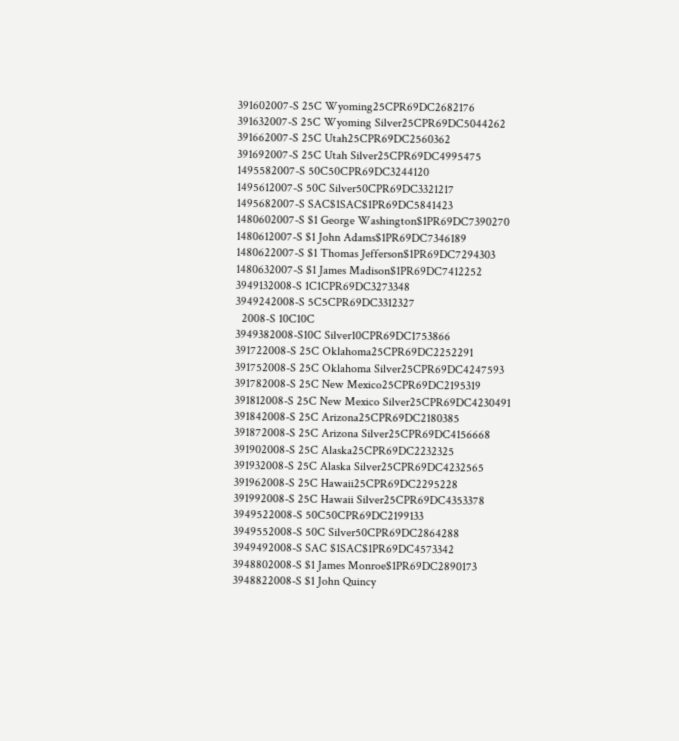391602007-S 25C Wyoming25CPR69DC2682176
391632007-S 25C Wyoming Silver25CPR69DC5044262
391662007-S 25C Utah25CPR69DC2560362
391692007-S 25C Utah Silver25CPR69DC4995475
1495582007-S 50C50CPR69DC3244120
1495612007-S 50C Silver50CPR69DC3321217
1495682007-S SAC$1SAC$1PR69DC5841423
1480602007-S $1 George Washington$1PR69DC7390270
1480612007-S $1 John Adams$1PR69DC7346189
1480622007-S $1 Thomas Jefferson$1PR69DC7294303
1480632007-S $1 James Madison$1PR69DC7412252
3949132008-S 1C1CPR69DC3273348
3949242008-S 5C5CPR69DC3312327
  2008-S 10C10C
3949382008-S10C Silver10CPR69DC1753866
391722008-S 25C Oklahoma25CPR69DC2252291
391752008-S 25C Oklahoma Silver25CPR69DC4247593
391782008-S 25C New Mexico25CPR69DC2195319
391812008-S 25C New Mexico Silver25CPR69DC4230491
391842008-S 25C Arizona25CPR69DC2180385
391872008-S 25C Arizona Silver25CPR69DC4156668
391902008-S 25C Alaska25CPR69DC2232325
391932008-S 25C Alaska Silver25CPR69DC4232565
391962008-S 25C Hawaii25CPR69DC2295228
391992008-S 25C Hawaii Silver25CPR69DC4353378
3949522008-S 50C50CPR69DC2199133
3949552008-S 50C Silver50CPR69DC2864288
3949492008-S SAC $1SAC$1PR69DC4573342
3948802008-S $1 James Monroe$1PR69DC2890173
3948822008-S $1 John Quincy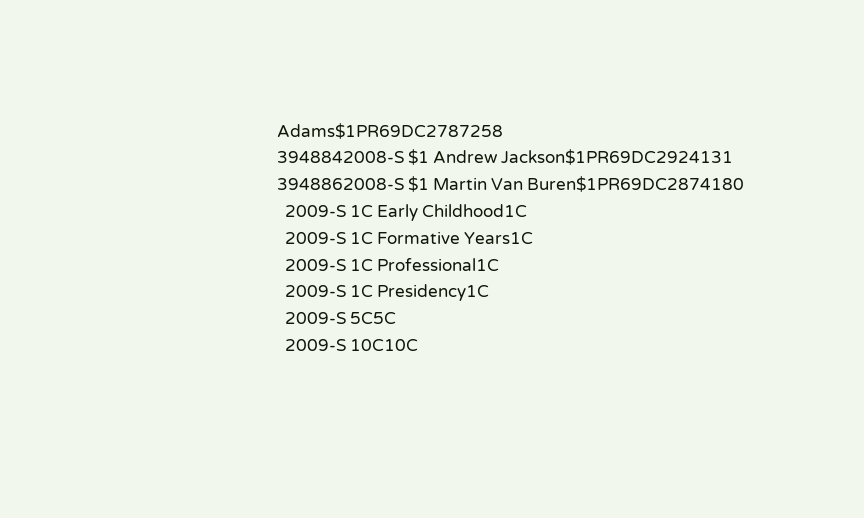Adams$1PR69DC2787258
3948842008-S $1 Andrew Jackson$1PR69DC2924131
3948862008-S $1 Martin Van Buren$1PR69DC2874180
  2009-S 1C Early Childhood1C
  2009-S 1C Formative Years1C
  2009-S 1C Professional1C
  2009-S 1C Presidency1C
  2009-S 5C5C
  2009-S 10C10C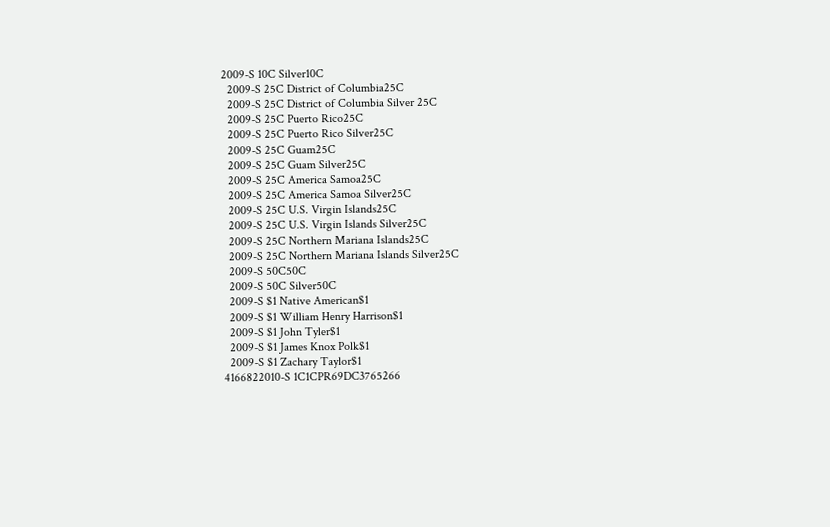2009-S 10C Silver10C
  2009-S 25C District of Columbia25C
  2009-S 25C District of Columbia Silver 25C
  2009-S 25C Puerto Rico25C
  2009-S 25C Puerto Rico Silver25C
  2009-S 25C Guam25C
  2009-S 25C Guam Silver25C
  2009-S 25C America Samoa25C
  2009-S 25C America Samoa Silver25C
  2009-S 25C U.S. Virgin Islands25C
  2009-S 25C U.S. Virgin Islands Silver25C
  2009-S 25C Northern Mariana Islands25C
  2009-S 25C Northern Mariana Islands Silver25C
  2009-S 50C50C
  2009-S 50C Silver50C
  2009-S $1 Native American$1
  2009-S $1 William Henry Harrison$1
  2009-S $1 John Tyler$1
  2009-S $1 James Knox Polk$1
  2009-S $1 Zachary Taylor$1
4166822010-S 1C1CPR69DC3765266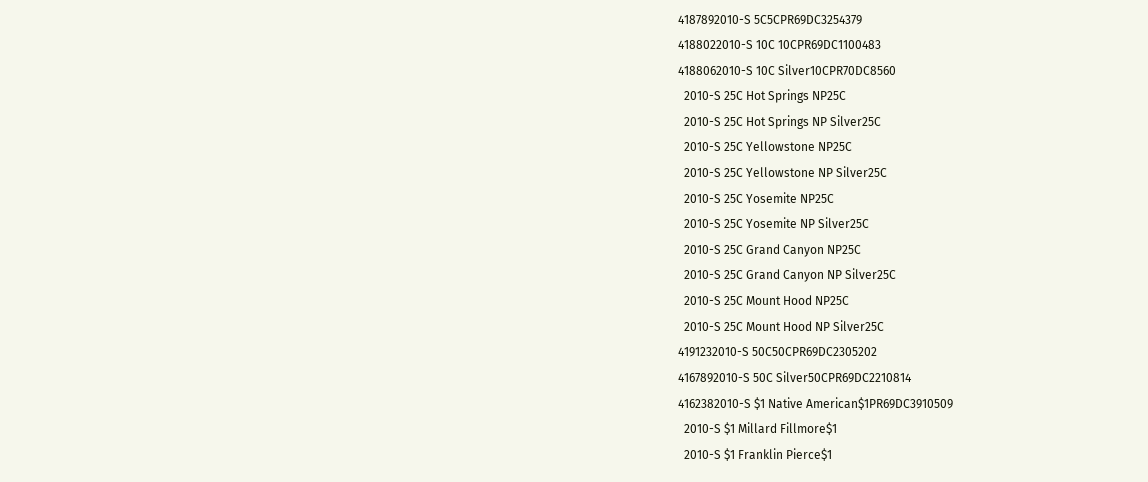4187892010-S 5C5CPR69DC3254379
4188022010-S 10C 10CPR69DC1100483
4188062010-S 10C Silver10CPR70DC8560
  2010-S 25C Hot Springs NP25C
  2010-S 25C Hot Springs NP Silver25C
  2010-S 25C Yellowstone NP25C
  2010-S 25C Yellowstone NP Silver25C
  2010-S 25C Yosemite NP25C
  2010-S 25C Yosemite NP Silver25C
  2010-S 25C Grand Canyon NP25C
  2010-S 25C Grand Canyon NP Silver25C
  2010-S 25C Mount Hood NP25C
  2010-S 25C Mount Hood NP Silver25C
4191232010-S 50C50CPR69DC2305202
4167892010-S 50C Silver50CPR69DC2210814
4162382010-S $1 Native American$1PR69DC3910509
  2010-S $1 Millard Fillmore$1
  2010-S $1 Franklin Pierce$1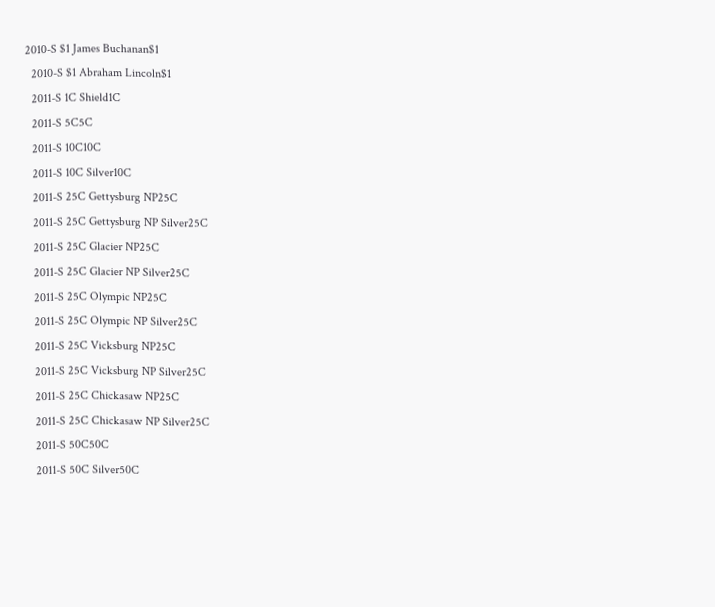2010-S $1 James Buchanan$1
  2010-S $1 Abraham Lincoln$1
  2011-S 1C Shield1C
  2011-S 5C5C
  2011-S 10C10C
  2011-S 10C Silver10C
  2011-S 25C Gettysburg NP25C
  2011-S 25C Gettysburg NP Silver25C
  2011-S 25C Glacier NP25C
  2011-S 25C Glacier NP Silver25C
  2011-S 25C Olympic NP25C
  2011-S 25C Olympic NP Silver25C
  2011-S 25C Vicksburg NP25C
  2011-S 25C Vicksburg NP Silver25C
  2011-S 25C Chickasaw NP25C
  2011-S 25C Chickasaw NP Silver25C
  2011-S 50C50C
  2011-S 50C Silver50C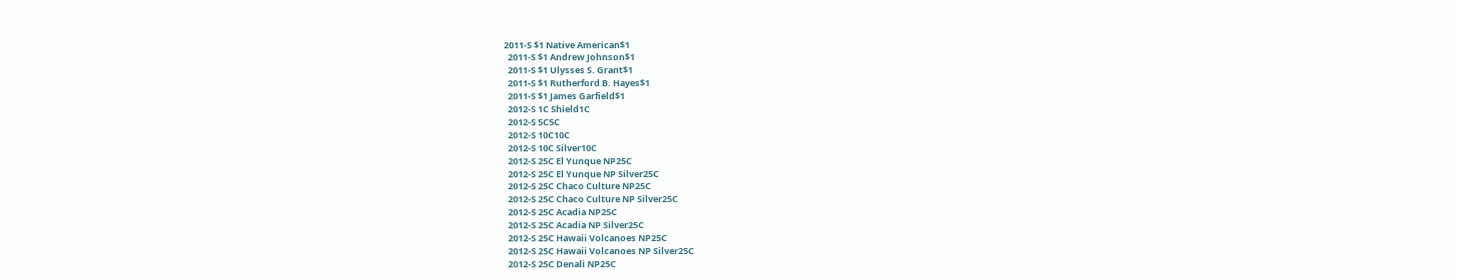2011-S $1 Native American$1
  2011-S $1 Andrew Johnson$1
  2011-S $1 Ulysses S. Grant$1
  2011-S $1 Rutherford B. Hayes$1
  2011-S $1 James Garfield$1
  2012-S 1C Shield1C
  2012-S 5C5C
  2012-S 10C10C
  2012-S 10C Silver10C
  2012-S 25C El Yunque NP25C
  2012-S 25C El Yunque NP Silver25C
  2012-S 25C Chaco Culture NP25C
  2012-S 25C Chaco Culture NP Silver25C
  2012-S 25C Acadia NP25C
  2012-S 25C Acadia NP Silver25C
  2012-S 25C Hawaii Volcanoes NP25C
  2012-S 25C Hawaii Volcanoes NP Silver25C
  2012-S 25C Denali NP25C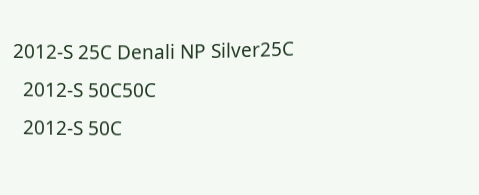2012-S 25C Denali NP Silver25C
  2012-S 50C50C
  2012-S 50C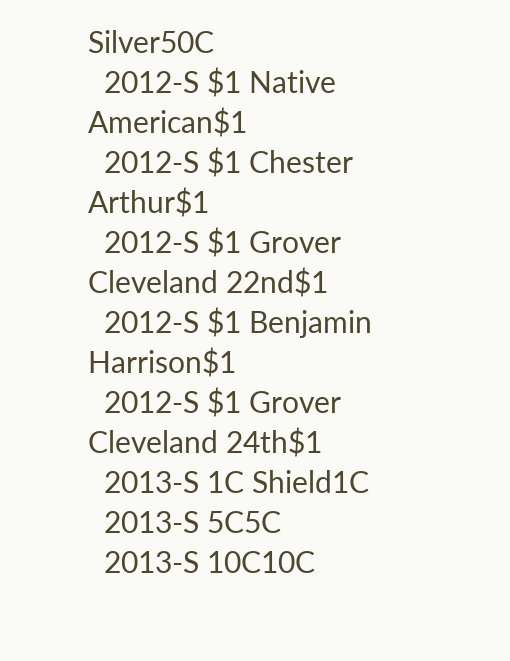Silver50C
  2012-S $1 Native American$1
  2012-S $1 Chester Arthur$1
  2012-S $1 Grover Cleveland 22nd$1
  2012-S $1 Benjamin Harrison$1
  2012-S $1 Grover Cleveland 24th$1
  2013-S 1C Shield1C
  2013-S 5C5C
  2013-S 10C10C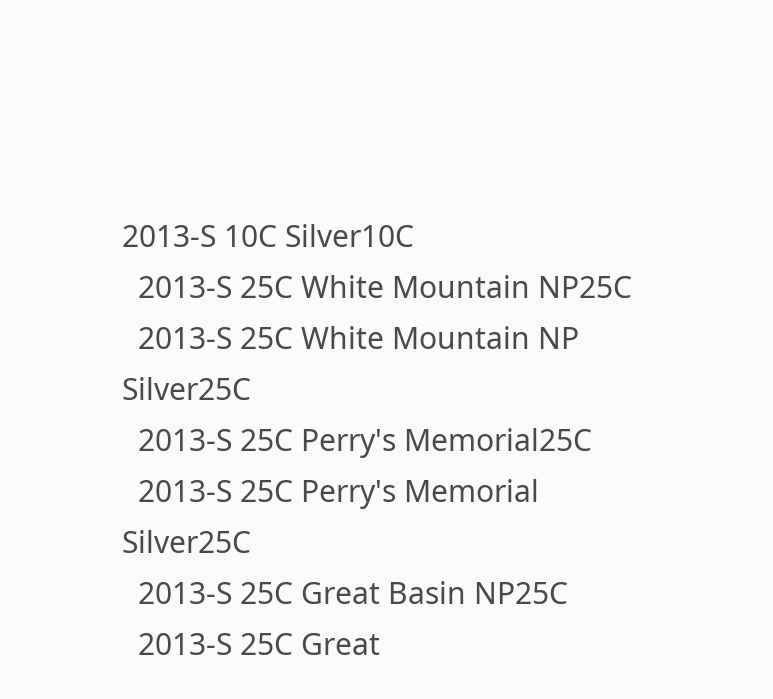2013-S 10C Silver10C
  2013-S 25C White Mountain NP25C
  2013-S 25C White Mountain NP Silver25C
  2013-S 25C Perry's Memorial25C
  2013-S 25C Perry's Memorial Silver25C
  2013-S 25C Great Basin NP25C
  2013-S 25C Great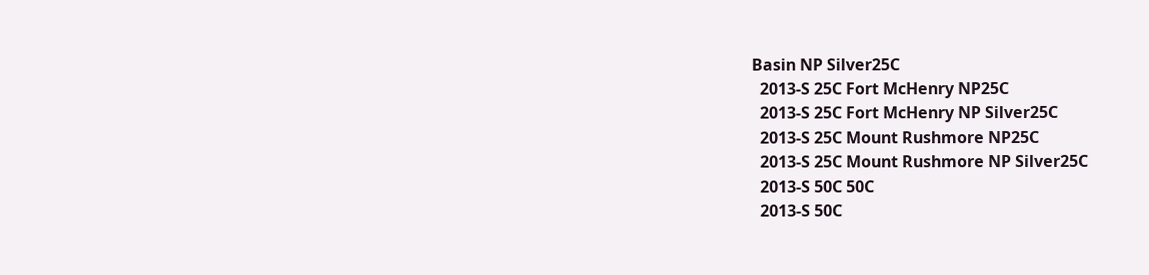Basin NP Silver25C
  2013-S 25C Fort McHenry NP25C
  2013-S 25C Fort McHenry NP Silver25C
  2013-S 25C Mount Rushmore NP25C
  2013-S 25C Mount Rushmore NP Silver25C
  2013-S 50C 50C
  2013-S 50C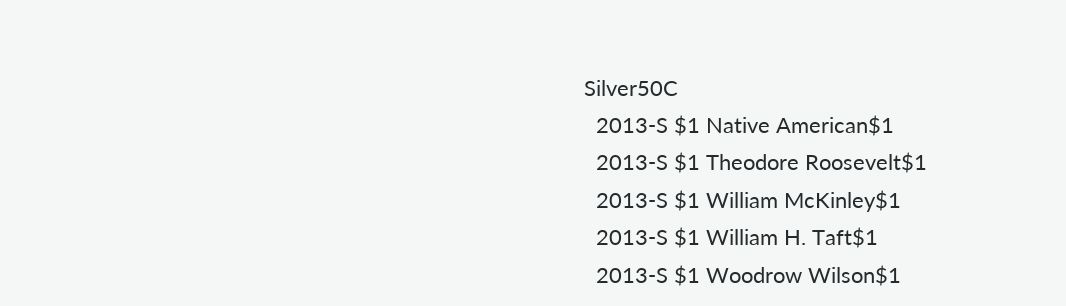Silver50C
  2013-S $1 Native American$1
  2013-S $1 Theodore Roosevelt$1
  2013-S $1 William McKinley$1
  2013-S $1 William H. Taft$1
  2013-S $1 Woodrow Wilson$1